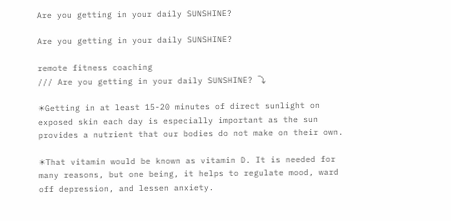Are you getting in your daily SUNSHINE?

Are you getting in your daily SUNSHINE?

remote fitness coaching
/// Are you getting in your daily SUNSHINE? ⤵

☀Getting in at least 15-20 minutes of direct sunlight on exposed skin each day is especially important as the sun provides a nutrient that our bodies do not make on their own.

☀That vitamin would be known as vitamin D. It is needed for many reasons, but one being, it helps to regulate mood, ward off depression, and lessen anxiety.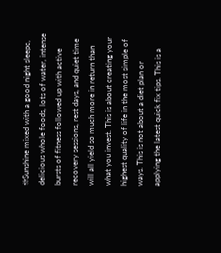☀Sunshine mixed with a good night sleepc, delicious whole foods, lots of water, intense bursts of fitness followed up with active recovery sessions, rest days, and quiet time will all yield so much more in return than what you invest. This is about creating your highest quality of life in the most simple of ways. This is not about a diet plan or applying the latest quick fix tips. This is a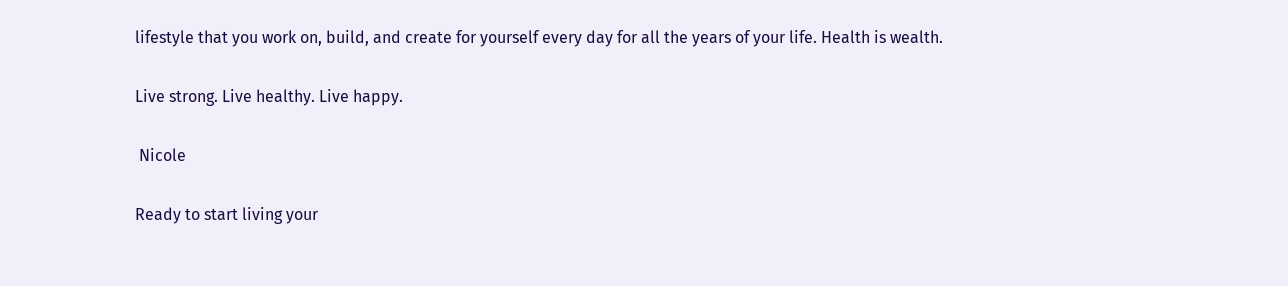lifestyle that you work on, build, and create for yourself every day for all the years of your life. Health is wealth.

Live strong. Live healthy. Live happy.

 Nicole

Ready to start living your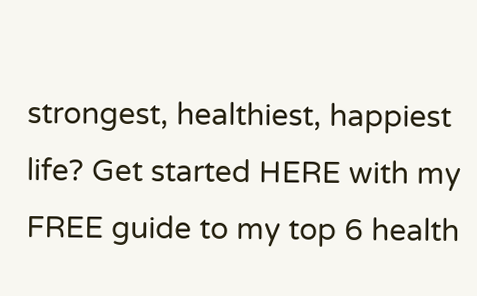strongest, healthiest, happiest life? Get started HERE with my FREE guide to my top 6 health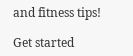and fitness tips!

Get started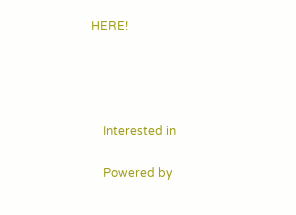HERE!




    Interested in

    Powered by